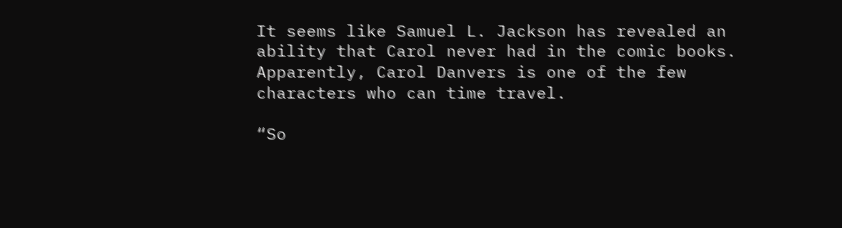It seems like Samuel L. Jackson has revealed an ability that Carol never had in the comic books. Apparently, Carol Danvers is one of the few characters who can time travel.

“So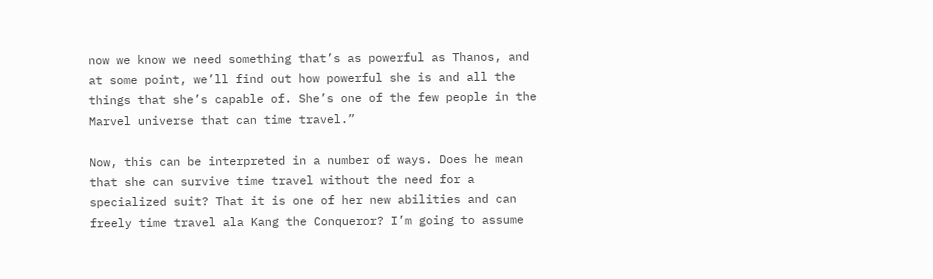now we know we need something that’s as powerful as Thanos, and at some point, we’ll find out how powerful she is and all the things that she’s capable of. She’s one of the few people in the Marvel universe that can time travel.”

Now, this can be interpreted in a number of ways. Does he mean that she can survive time travel without the need for a specialized suit? That it is one of her new abilities and can freely time travel ala Kang the Conqueror? I’m going to assume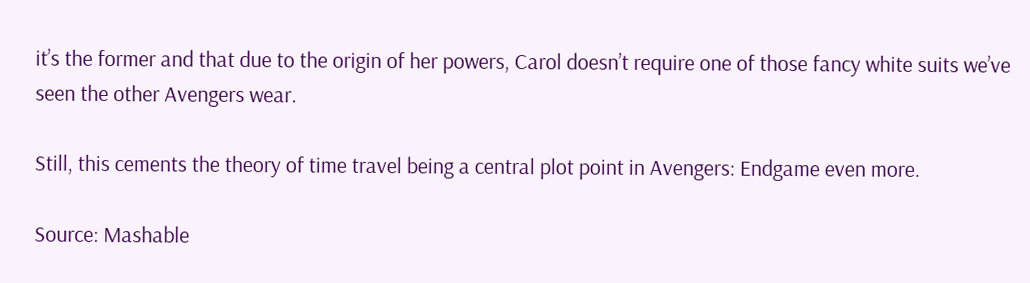it’s the former and that due to the origin of her powers, Carol doesn’t require one of those fancy white suits we’ve seen the other Avengers wear.

Still, this cements the theory of time travel being a central plot point in Avengers: Endgame even more.

Source: Mashable